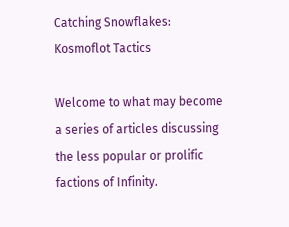Catching Snowflakes: Kosmoflot Tactics

Welcome to what may become a series of articles discussing the less popular or prolific factions of Infinity.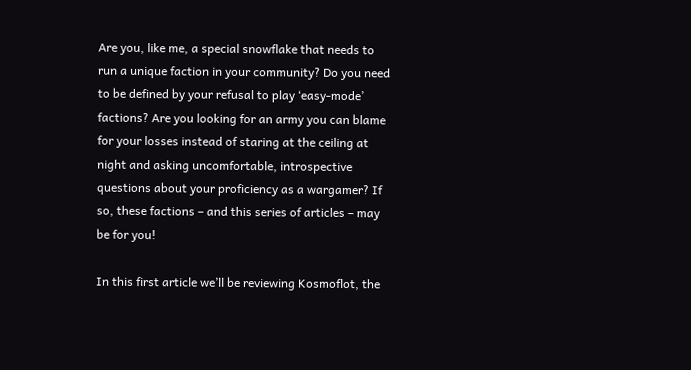Are you, like me, a special snowflake that needs to run a unique faction in your community? Do you need to be defined by your refusal to play ‘easy-mode’ factions? Are you looking for an army you can blame for your losses instead of staring at the ceiling at night and asking uncomfortable, introspective questions about your proficiency as a wargamer? If so, these factions – and this series of articles – may be for you!

In this first article we’ll be reviewing Kosmoflot, the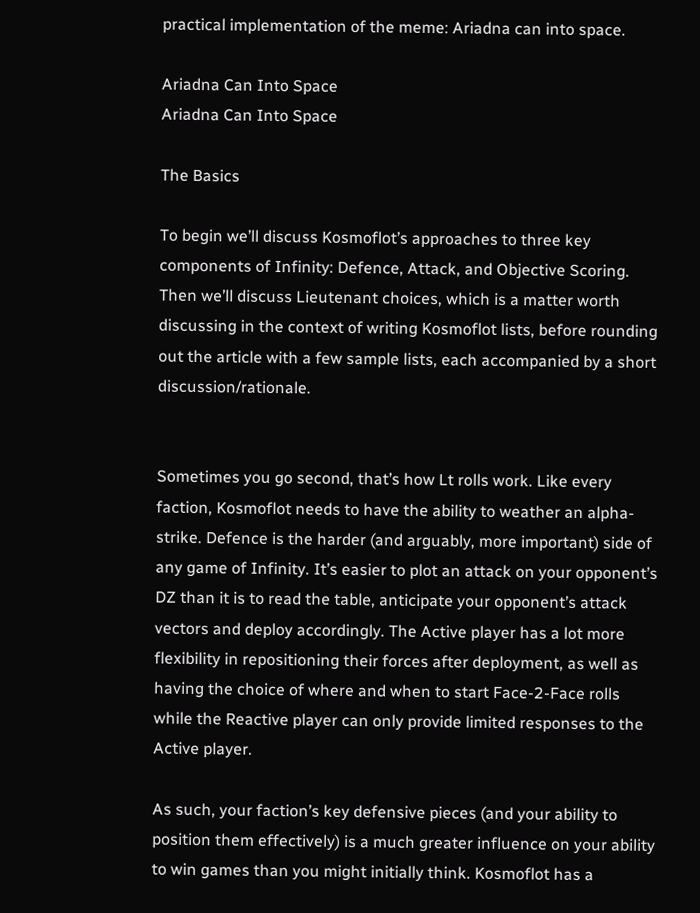practical implementation of the meme: Ariadna can into space.

Ariadna Can Into Space
Ariadna Can Into Space

The Basics

To begin we’ll discuss Kosmoflot’s approaches to three key components of Infinity: Defence, Attack, and Objective Scoring. Then we’ll discuss Lieutenant choices, which is a matter worth discussing in the context of writing Kosmoflot lists, before rounding out the article with a few sample lists, each accompanied by a short discussion/rationale.


Sometimes you go second, that’s how Lt rolls work. Like every faction, Kosmoflot needs to have the ability to weather an alpha-strike. Defence is the harder (and arguably, more important) side of any game of Infinity. It’s easier to plot an attack on your opponent’s DZ than it is to read the table, anticipate your opponent’s attack vectors and deploy accordingly. The Active player has a lot more flexibility in repositioning their forces after deployment, as well as having the choice of where and when to start Face-2-Face rolls while the Reactive player can only provide limited responses to the Active player.

As such, your faction’s key defensive pieces (and your ability to position them effectively) is a much greater influence on your ability to win games than you might initially think. Kosmoflot has a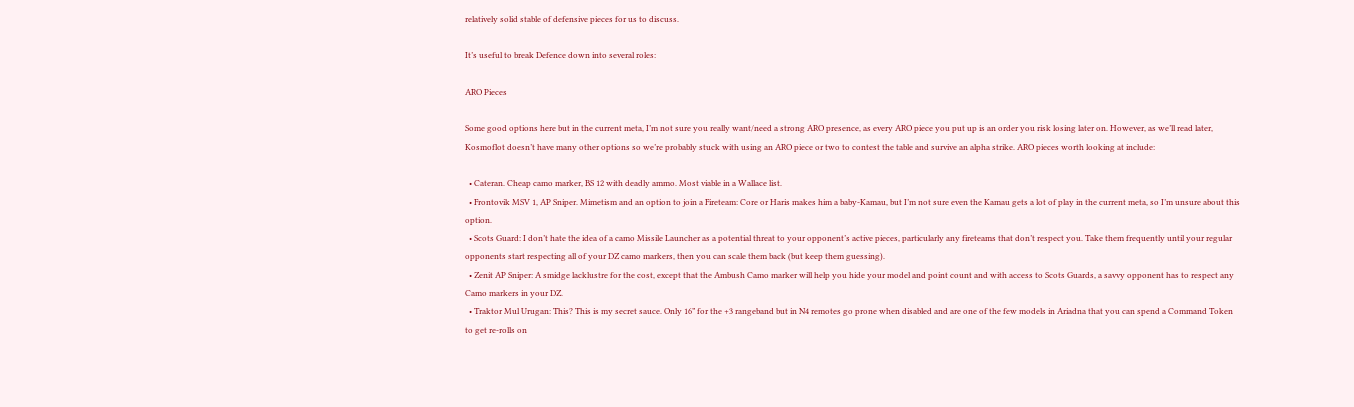relatively solid stable of defensive pieces for us to discuss.

It’s useful to break Defence down into several roles:

ARO Pieces

Some good options here but in the current meta, I’m not sure you really want/need a strong ARO presence, as every ARO piece you put up is an order you risk losing later on. However, as we’ll read later, Kosmoflot doesn’t have many other options so we’re probably stuck with using an ARO piece or two to contest the table and survive an alpha strike. ARO pieces worth looking at include:

  • Cateran. Cheap camo marker, BS 12 with deadly ammo. Most viable in a Wallace list.
  • Frontovik MSV 1, AP Sniper. Mimetism and an option to join a Fireteam: Core or Haris makes him a baby-Kamau, but I’m not sure even the Kamau gets a lot of play in the current meta, so I’m unsure about this option.
  • Scots Guard: I don’t hate the idea of a camo Missile Launcher as a potential threat to your opponent’s active pieces, particularly any fireteams that don’t respect you. Take them frequently until your regular opponents start respecting all of your DZ camo markers, then you can scale them back (but keep them guessing).
  • Zenit AP Sniper: A smidge lacklustre for the cost, except that the Ambush Camo marker will help you hide your model and point count and with access to Scots Guards, a savvy opponent has to respect any Camo markers in your DZ.
  • Traktor Mul Urugan: This? This is my secret sauce. Only 16” for the +3 rangeband but in N4 remotes go prone when disabled and are one of the few models in Ariadna that you can spend a Command Token to get re-rolls on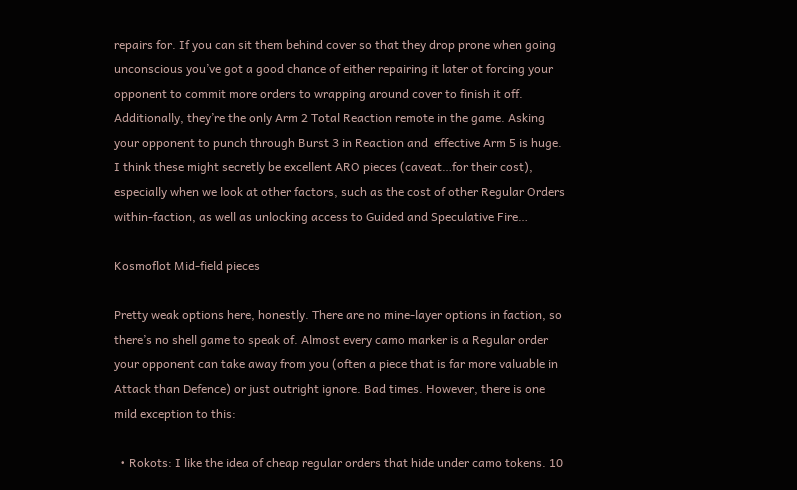repairs for. If you can sit them behind cover so that they drop prone when going unconscious you’ve got a good chance of either repairing it later ot forcing your opponent to commit more orders to wrapping around cover to finish it off. Additionally, they’re the only Arm 2 Total Reaction remote in the game. Asking your opponent to punch through Burst 3 in Reaction and  effective Arm 5 is huge. I think these might secretly be excellent ARO pieces (caveat…for their cost), especially when we look at other factors, such as the cost of other Regular Orders within-faction, as well as unlocking access to Guided and Speculative Fire…

Kosmoflot Mid-field pieces

Pretty weak options here, honestly. There are no mine-layer options in faction, so there’s no shell game to speak of. Almost every camo marker is a Regular order your opponent can take away from you (often a piece that is far more valuable in Attack than Defence) or just outright ignore. Bad times. However, there is one mild exception to this:

  • Rokots: I like the idea of cheap regular orders that hide under camo tokens. 10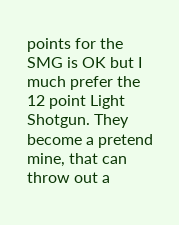points for the SMG is OK but I much prefer the 12 point Light Shotgun. They become a pretend mine, that can throw out a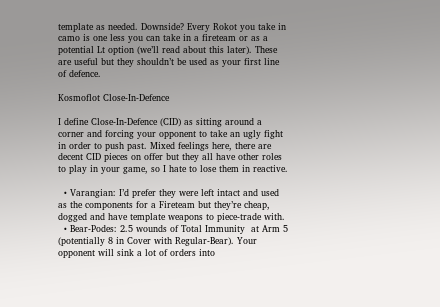template as needed. Downside? Every Rokot you take in camo is one less you can take in a fireteam or as a potential Lt option (we’ll read about this later). These are useful but they shouldn’t be used as your first line of defence.

Kosmoflot Close-In-Defence

I define Close-In-Defence (CID) as sitting around a corner and forcing your opponent to take an ugly fight in order to push past. Mixed feelings here, there are decent CID pieces on offer but they all have other roles to play in your game, so I hate to lose them in reactive.

  • Varangian: I’d prefer they were left intact and used as the components for a Fireteam but they’re cheap, dogged and have template weapons to piece-trade with.
  • Bear-Podes: 2.5 wounds of Total Immunity  at Arm 5 (potentially 8 in Cover with Regular-Bear). Your opponent will sink a lot of orders into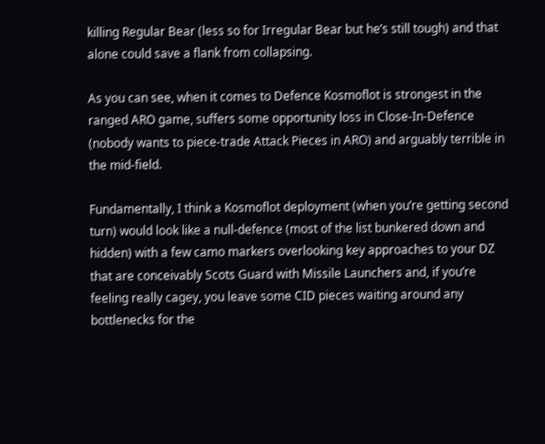killing Regular Bear (less so for Irregular Bear but he’s still tough) and that alone could save a flank from collapsing.

As you can see, when it comes to Defence Kosmoflot is strongest in the ranged ARO game, suffers some opportunity loss in Close-In-Defence (nobody wants to piece-trade Attack Pieces in ARO) and arguably terrible in the mid-field.

Fundamentally, I think a Kosmoflot deployment (when you’re getting second turn) would look like a null-defence (most of the list bunkered down and hidden) with a few camo markers overlooking key approaches to your DZ that are conceivably Scots Guard with Missile Launchers and, if you’re feeling really cagey, you leave some CID pieces waiting around any bottlenecks for the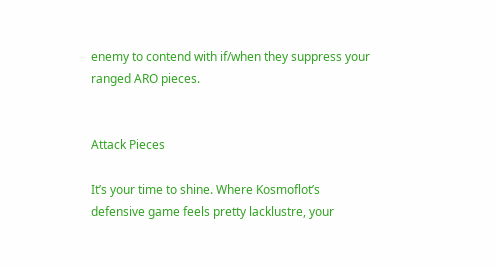enemy to contend with if/when they suppress your ranged ARO pieces.


Attack Pieces

It’s your time to shine. Where Kosmoflot’s defensive game feels pretty lacklustre, your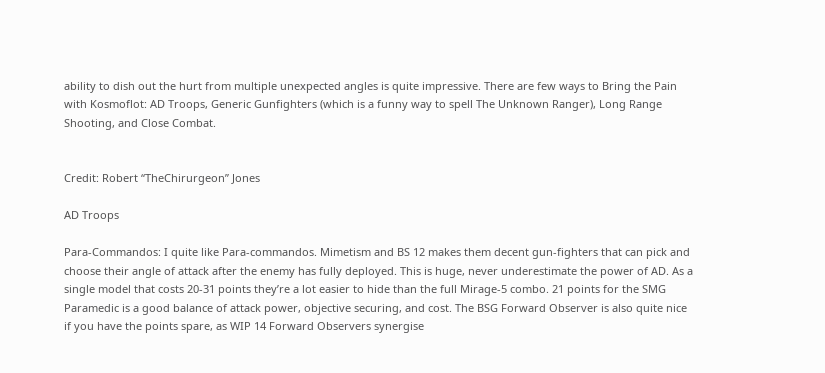ability to dish out the hurt from multiple unexpected angles is quite impressive. There are few ways to Bring the Pain with Kosmoflot: AD Troops, Generic Gunfighters (which is a funny way to spell The Unknown Ranger), Long Range Shooting, and Close Combat.


Credit: Robert “TheChirurgeon” Jones

AD Troops

Para-Commandos: I quite like Para-commandos. Mimetism and BS 12 makes them decent gun-fighters that can pick and choose their angle of attack after the enemy has fully deployed. This is huge, never underestimate the power of AD. As a single model that costs 20-31 points they’re a lot easier to hide than the full Mirage-5 combo. 21 points for the SMG Paramedic is a good balance of attack power, objective securing, and cost. The BSG Forward Observer is also quite nice if you have the points spare, as WIP 14 Forward Observers synergise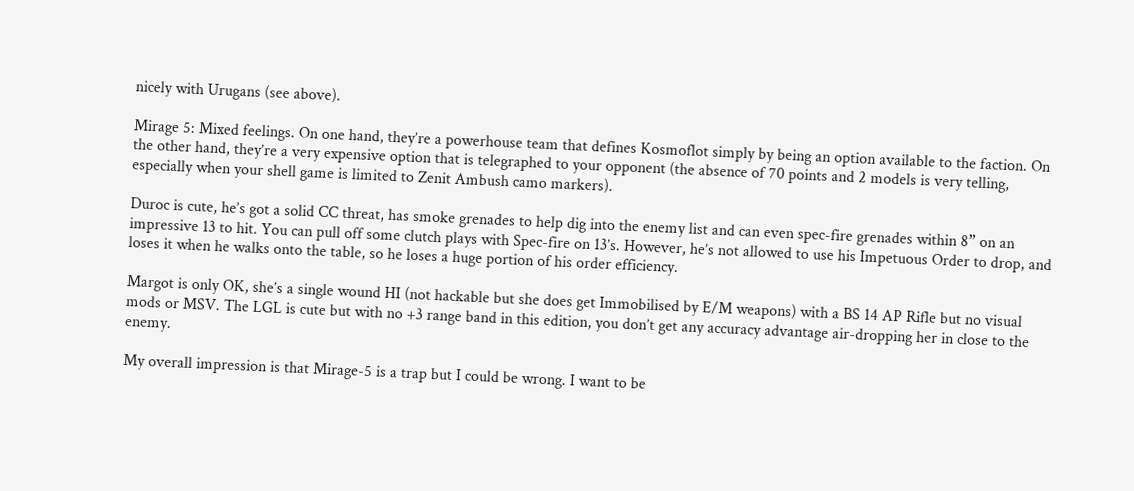nicely with Urugans (see above).

Mirage 5: Mixed feelings. On one hand, they’re a powerhouse team that defines Kosmoflot simply by being an option available to the faction. On the other hand, they’re a very expensive option that is telegraphed to your opponent (the absence of 70 points and 2 models is very telling, especially when your shell game is limited to Zenit Ambush camo markers).

Duroc is cute, he’s got a solid CC threat, has smoke grenades to help dig into the enemy list and can even spec-fire grenades within 8” on an impressive 13 to hit. You can pull off some clutch plays with Spec-fire on 13’s. However, he’s not allowed to use his Impetuous Order to drop, and loses it when he walks onto the table, so he loses a huge portion of his order efficiency.

Margot is only OK, she’s a single wound HI (not hackable but she does get Immobilised by E/M weapons) with a BS 14 AP Rifle but no visual mods or MSV. The LGL is cute but with no +3 range band in this edition, you don’t get any accuracy advantage air-dropping her in close to the enemy.

My overall impression is that Mirage-5 is a trap but I could be wrong. I want to be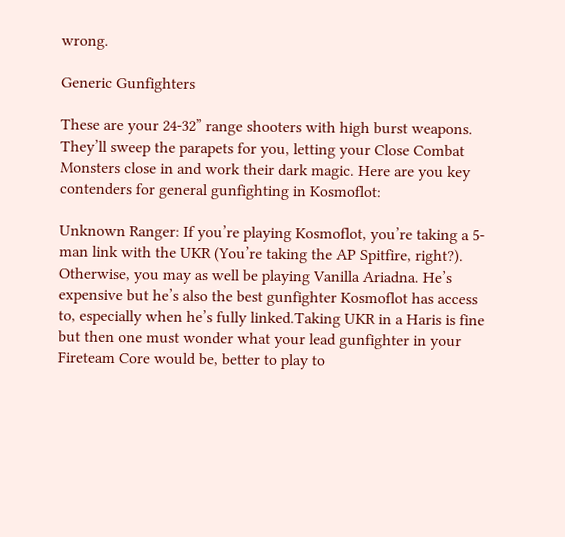wrong.

Generic Gunfighters

These are your 24-32” range shooters with high burst weapons. They’ll sweep the parapets for you, letting your Close Combat Monsters close in and work their dark magic. Here are you key contenders for general gunfighting in Kosmoflot:

Unknown Ranger: If you’re playing Kosmoflot, you’re taking a 5-man link with the UKR (You’re taking the AP Spitfire, right?). Otherwise, you may as well be playing Vanilla Ariadna. He’s expensive but he’s also the best gunfighter Kosmoflot has access to, especially when he’s fully linked.Taking UKR in a Haris is fine but then one must wonder what your lead gunfighter in your Fireteam Core would be, better to play to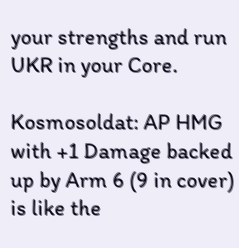your strengths and run UKR in your Core.

Kosmosoldat: AP HMG with +1 Damage backed up by Arm 6 (9 in cover) is like the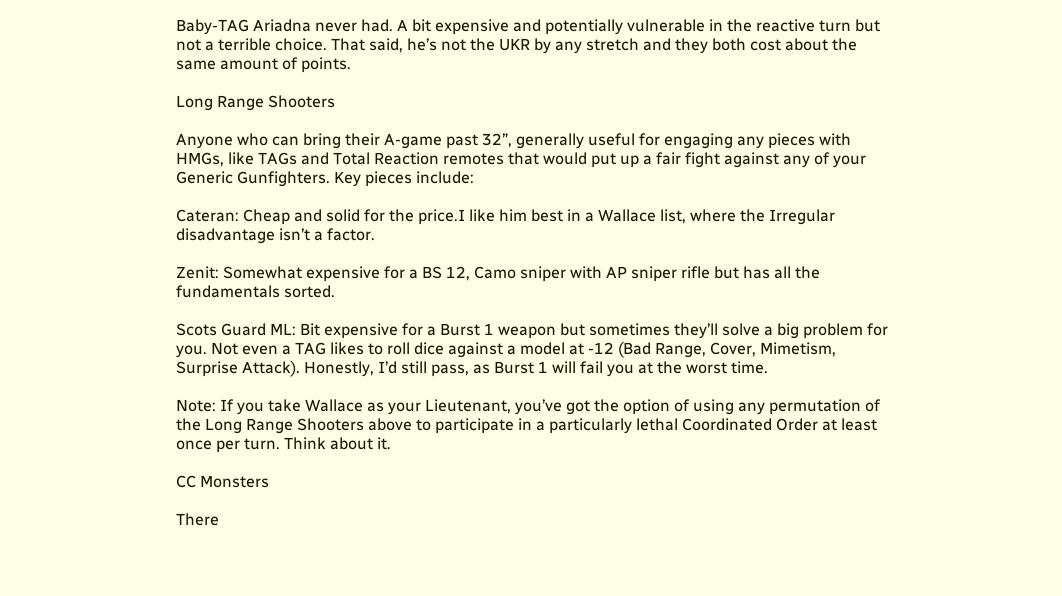Baby-TAG Ariadna never had. A bit expensive and potentially vulnerable in the reactive turn but not a terrible choice. That said, he’s not the UKR by any stretch and they both cost about the same amount of points.

Long Range Shooters

Anyone who can bring their A-game past 32”, generally useful for engaging any pieces with HMGs, like TAGs and Total Reaction remotes that would put up a fair fight against any of your Generic Gunfighters. Key pieces include:

Cateran: Cheap and solid for the price.I like him best in a Wallace list, where the Irregular disadvantage isn’t a factor.

Zenit: Somewhat expensive for a BS 12, Camo sniper with AP sniper rifle but has all the fundamentals sorted.

Scots Guard ML: Bit expensive for a Burst 1 weapon but sometimes they’ll solve a big problem for you. Not even a TAG likes to roll dice against a model at -12 (Bad Range, Cover, Mimetism, Surprise Attack). Honestly, I’d still pass, as Burst 1 will fail you at the worst time.

Note: If you take Wallace as your Lieutenant, you’ve got the option of using any permutation of the Long Range Shooters above to participate in a particularly lethal Coordinated Order at least once per turn. Think about it.

CC Monsters

There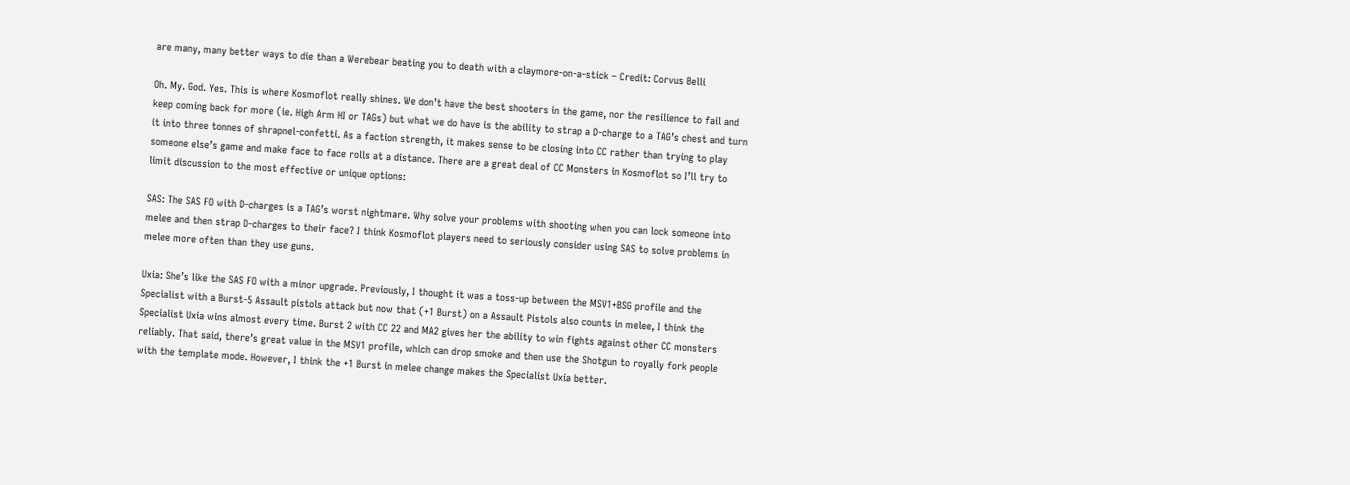are many, many better ways to die than a Werebear beating you to death with a claymore-on-a-stick – Credit: Corvus Belli

Oh. My. God. Yes. This is where Kosmoflot really shines. We don’t have the best shooters in the game, nor the resilience to fail and keep coming back for more (ie. High Arm HI or TAGs) but what we do have is the ability to strap a D-charge to a TAG’s chest and turn it into three tonnes of shrapnel-confetti. As a faction strength, it makes sense to be closing into CC rather than trying to play someone else’s game and make face to face rolls at a distance. There are a great deal of CC Monsters in Kosmoflot so I’ll try to limit discussion to the most effective or unique options:

SAS: The SAS FO with D-charges is a TAG’s worst nightmare. Why solve your problems with shooting when you can lock someone into melee and then strap D-charges to their face? I think Kosmoflot players need to seriously consider using SAS to solve problems in melee more often than they use guns.

Uxia: She’s like the SAS FO with a minor upgrade. Previously, I thought it was a toss-up between the MSV1+BSG profile and the Specialist with a Burst-5 Assault pistols attack but now that (+1 Burst) on a Assault Pistols also counts in melee, I think the Specialist Uxia wins almost every time. Burst 2 with CC 22 and MA2 gives her the ability to win fights against other CC monsters reliably. That said, there’s great value in the MSV1 profile, which can drop smoke and then use the Shotgun to royally fork people with the template mode. However, I think the +1 Burst in melee change makes the Specialist Uxia better.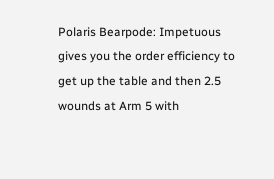Polaris Bearpode: Impetuous gives you the order efficiency to get up the table and then 2.5 wounds at Arm 5 with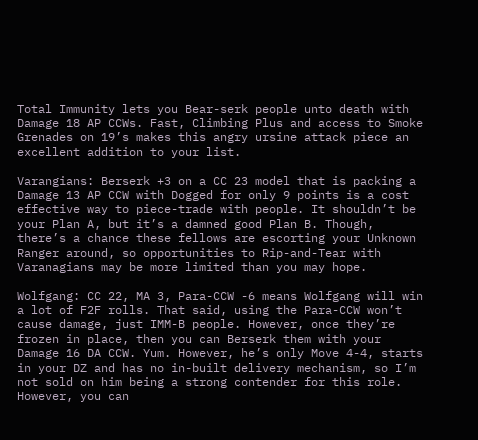Total Immunity lets you Bear-serk people unto death with Damage 18 AP CCWs. Fast, Climbing Plus and access to Smoke Grenades on 19’s makes this angry ursine attack piece an excellent addition to your list.

Varangians: Berserk +3 on a CC 23 model that is packing a Damage 13 AP CCW with Dogged for only 9 points is a cost effective way to piece-trade with people. It shouldn’t be your Plan A, but it’s a damned good Plan B. Though, there’s a chance these fellows are escorting your Unknown Ranger around, so opportunities to Rip-and-Tear with Varanagians may be more limited than you may hope.

Wolfgang: CC 22, MA 3, Para-CCW -6 means Wolfgang will win a lot of F2F rolls. That said, using the Para-CCW won’t cause damage, just IMM-B people. However, once they’re frozen in place, then you can Berserk them with your Damage 16 DA CCW. Yum. However, he’s only Move 4-4, starts in your DZ and has no in-built delivery mechanism, so I’m not sold on him being a strong contender for this role. However, you can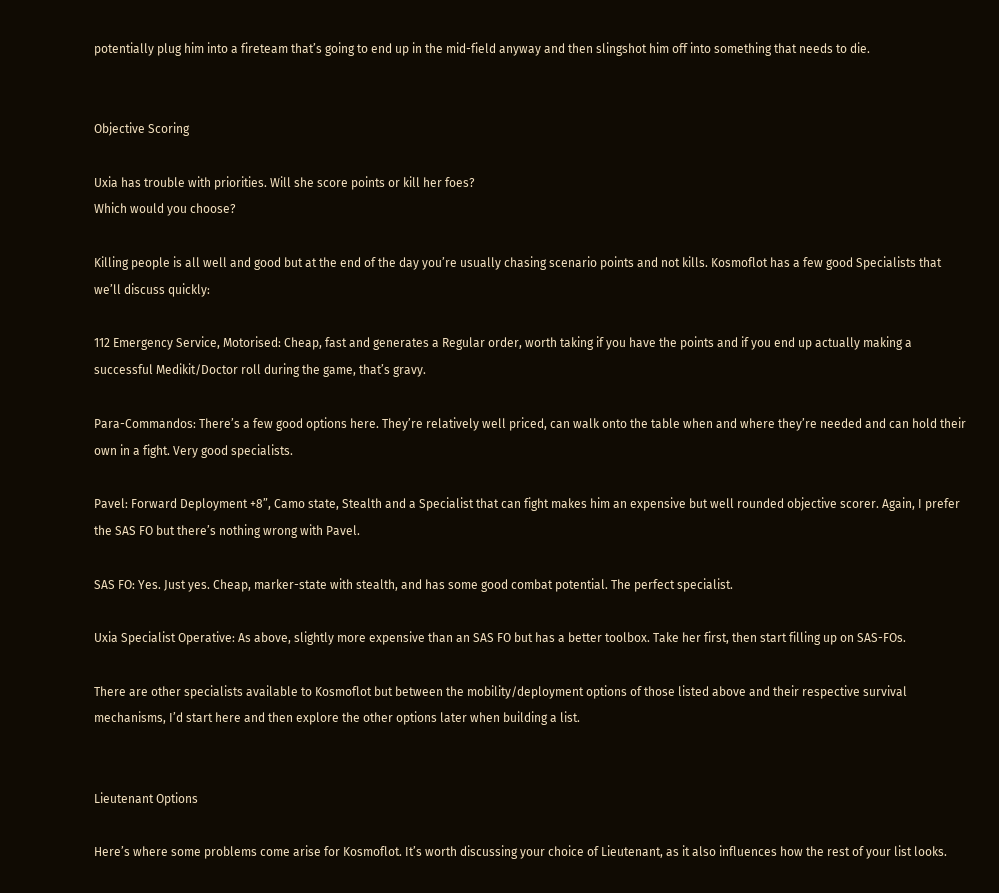potentially plug him into a fireteam that’s going to end up in the mid-field anyway and then slingshot him off into something that needs to die.


Objective Scoring

Uxia has trouble with priorities. Will she score points or kill her foes?
Which would you choose?

Killing people is all well and good but at the end of the day you’re usually chasing scenario points and not kills. Kosmoflot has a few good Specialists that we’ll discuss quickly:

112 Emergency Service, Motorised: Cheap, fast and generates a Regular order, worth taking if you have the points and if you end up actually making a successful Medikit/Doctor roll during the game, that’s gravy.

Para-Commandos: There’s a few good options here. They’re relatively well priced, can walk onto the table when and where they’re needed and can hold their own in a fight. Very good specialists.

Pavel: Forward Deployment +8”, Camo state, Stealth and a Specialist that can fight makes him an expensive but well rounded objective scorer. Again, I prefer the SAS FO but there’s nothing wrong with Pavel.

SAS FO: Yes. Just yes. Cheap, marker-state with stealth, and has some good combat potential. The perfect specialist.

Uxia Specialist Operative: As above, slightly more expensive than an SAS FO but has a better toolbox. Take her first, then start filling up on SAS-FOs.

There are other specialists available to Kosmoflot but between the mobility/deployment options of those listed above and their respective survival mechanisms, I’d start here and then explore the other options later when building a list.


Lieutenant Options

Here’s where some problems come arise for Kosmoflot. It’s worth discussing your choice of Lieutenant, as it also influences how the rest of your list looks.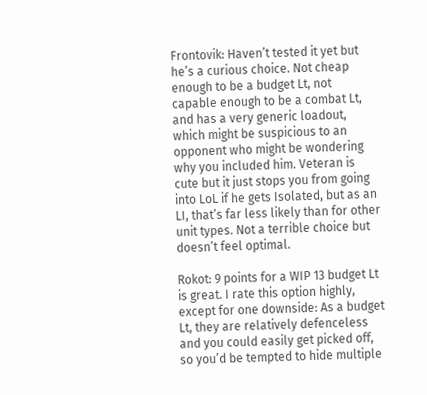Frontovik: Haven’t tested it yet but he’s a curious choice. Not cheap enough to be a budget Lt, not capable enough to be a combat Lt, and has a very generic loadout, which might be suspicious to an opponent who might be wondering why you included him. Veteran is cute but it just stops you from going into LoL if he gets Isolated, but as an LI, that’s far less likely than for other unit types. Not a terrible choice but doesn’t feel optimal.

Rokot: 9 points for a WIP 13 budget Lt is great. I rate this option highly, except for one downside: As a budget Lt, they are relatively defenceless and you could easily get picked off, so you’d be tempted to hide multiple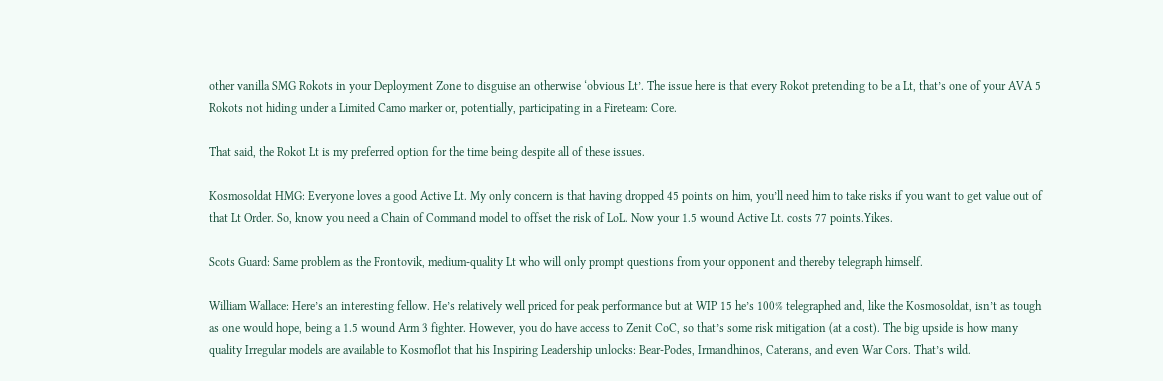other vanilla SMG Rokots in your Deployment Zone to disguise an otherwise ‘obvious Lt’. The issue here is that every Rokot pretending to be a Lt, that’s one of your AVA 5 Rokots not hiding under a Limited Camo marker or, potentially, participating in a Fireteam: Core.

That said, the Rokot Lt is my preferred option for the time being despite all of these issues.

Kosmosoldat HMG: Everyone loves a good Active Lt. My only concern is that having dropped 45 points on him, you’ll need him to take risks if you want to get value out of that Lt Order. So, know you need a Chain of Command model to offset the risk of LoL. Now your 1.5 wound Active Lt. costs 77 points.Yikes.

Scots Guard: Same problem as the Frontovik, medium-quality Lt who will only prompt questions from your opponent and thereby telegraph himself.

William Wallace: Here’s an interesting fellow. He’s relatively well priced for peak performance but at WIP 15 he’s 100% telegraphed and, like the Kosmosoldat, isn’t as tough as one would hope, being a 1.5 wound Arm 3 fighter. However, you do have access to Zenit CoC, so that’s some risk mitigation (at a cost). The big upside is how many quality Irregular models are available to Kosmoflot that his Inspiring Leadership unlocks: Bear-Podes, Irmandhinos, Caterans, and even War Cors. That’s wild.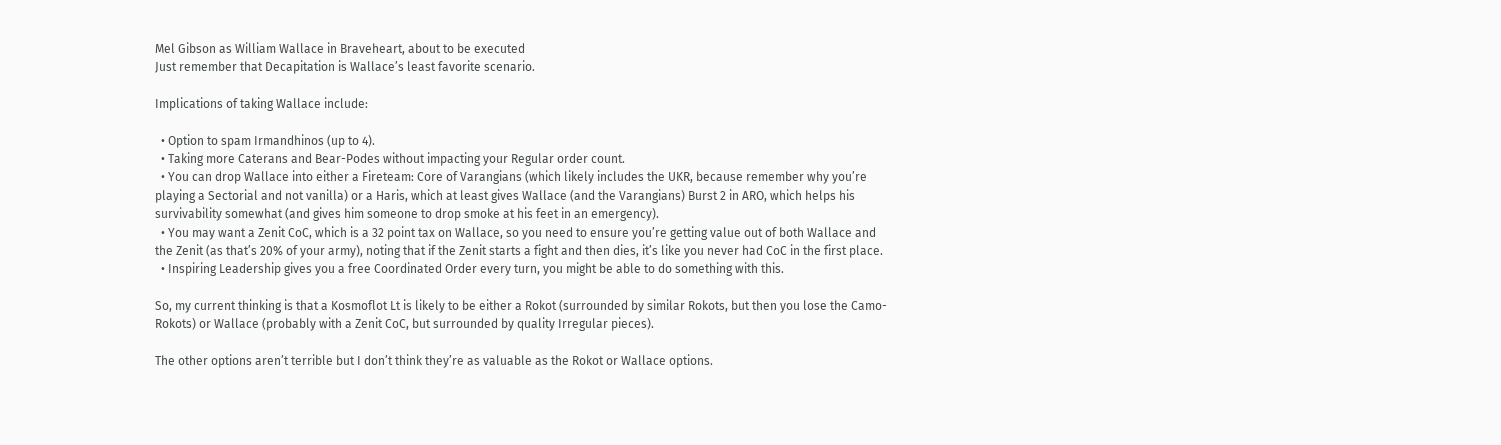Mel Gibson as William Wallace in Braveheart, about to be executed
Just remember that Decapitation is Wallace’s least favorite scenario.

Implications of taking Wallace include:

  • Option to spam Irmandhinos (up to 4).
  • Taking more Caterans and Bear-Podes without impacting your Regular order count.
  • You can drop Wallace into either a Fireteam: Core of Varangians (which likely includes the UKR, because remember why you’re playing a Sectorial and not vanilla) or a Haris, which at least gives Wallace (and the Varangians) Burst 2 in ARO, which helps his survivability somewhat (and gives him someone to drop smoke at his feet in an emergency).
  • You may want a Zenit CoC, which is a 32 point tax on Wallace, so you need to ensure you’re getting value out of both Wallace and the Zenit (as that’s 20% of your army), noting that if the Zenit starts a fight and then dies, it’s like you never had CoC in the first place.
  • Inspiring Leadership gives you a free Coordinated Order every turn, you might be able to do something with this.

So, my current thinking is that a Kosmoflot Lt is likely to be either a Rokot (surrounded by similar Rokots, but then you lose the Camo-Rokots) or Wallace (probably with a Zenit CoC, but surrounded by quality Irregular pieces).

The other options aren’t terrible but I don’t think they’re as valuable as the Rokot or Wallace options.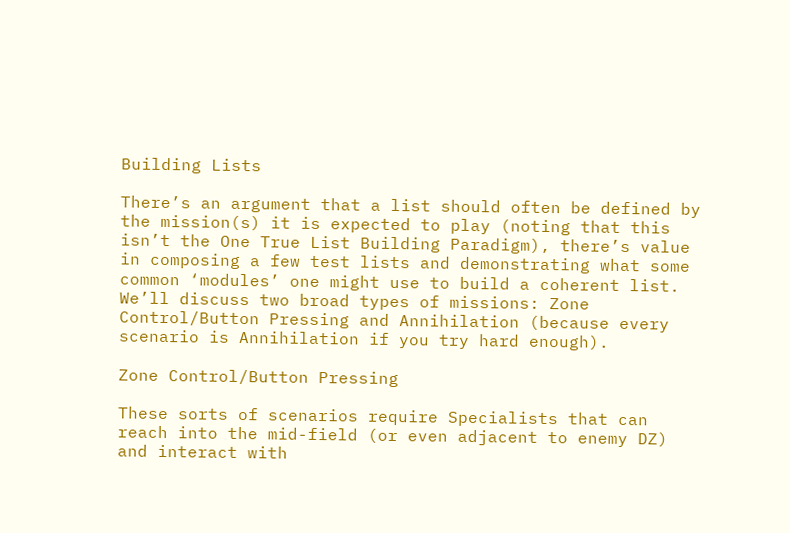Building Lists

There’s an argument that a list should often be defined by the mission(s) it is expected to play (noting that this isn’t the One True List Building Paradigm), there’s value in composing a few test lists and demonstrating what some common ‘modules’ one might use to build a coherent list. We’ll discuss two broad types of missions: Zone Control/Button Pressing and Annihilation (because every scenario is Annihilation if you try hard enough).

Zone Control/Button Pressing

These sorts of scenarios require Specialists that can reach into the mid-field (or even adjacent to enemy DZ) and interact with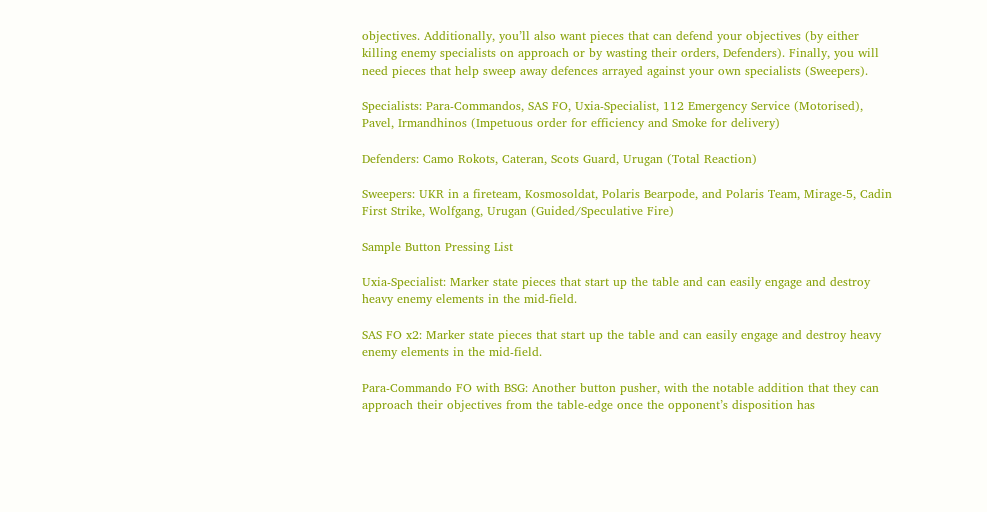objectives. Additionally, you’ll also want pieces that can defend your objectives (by either killing enemy specialists on approach or by wasting their orders, Defenders). Finally, you will need pieces that help sweep away defences arrayed against your own specialists (Sweepers).

Specialists: Para-Commandos, SAS FO, Uxia-Specialist, 112 Emergency Service (Motorised), Pavel, Irmandhinos (Impetuous order for efficiency and Smoke for delivery)

Defenders: Camo Rokots, Cateran, Scots Guard, Urugan (Total Reaction)

Sweepers: UKR in a fireteam, Kosmosoldat, Polaris Bearpode, and Polaris Team, Mirage-5, Cadin First Strike, Wolfgang, Urugan (Guided/Speculative Fire)

Sample Button Pressing List

Uxia-Specialist: Marker state pieces that start up the table and can easily engage and destroy heavy enemy elements in the mid-field.

SAS FO x2: Marker state pieces that start up the table and can easily engage and destroy heavy enemy elements in the mid-field.

Para-Commando FO with BSG: Another button pusher, with the notable addition that they can approach their objectives from the table-edge once the opponent’s disposition has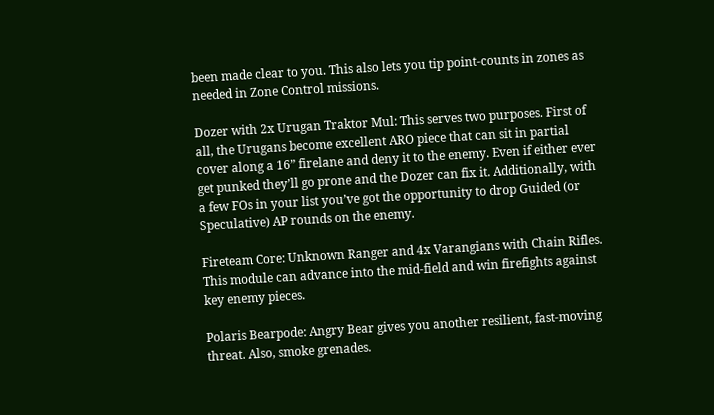been made clear to you. This also lets you tip point-counts in zones as needed in Zone Control missions.

Dozer with 2x Urugan Traktor Mul: This serves two purposes. First of all, the Urugans become excellent ARO piece that can sit in partial cover along a 16” firelane and deny it to the enemy. Even if either ever get punked they’ll go prone and the Dozer can fix it. Additionally, with a few FOs in your list you’ve got the opportunity to drop Guided (or Speculative) AP rounds on the enemy.

Fireteam Core: Unknown Ranger and 4x Varangians with Chain Rifles. This module can advance into the mid-field and win firefights against key enemy pieces.

Polaris Bearpode: Angry Bear gives you another resilient, fast-moving threat. Also, smoke grenades.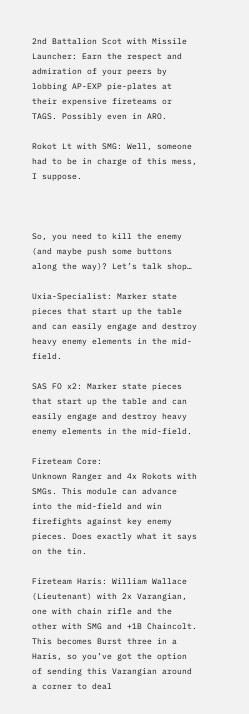2nd Battalion Scot with Missile Launcher: Earn the respect and admiration of your peers by lobbing AP-EXP pie-plates at their expensive fireteams or TAGS. Possibly even in ARO.

Rokot Lt with SMG: Well, someone had to be in charge of this mess, I suppose.



So, you need to kill the enemy (and maybe push some buttons along the way)? Let’s talk shop…

Uxia-Specialist: Marker state pieces that start up the table and can easily engage and destroy heavy enemy elements in the mid-field.

SAS FO x2: Marker state pieces that start up the table and can easily engage and destroy heavy enemy elements in the mid-field.

Fireteam Core:
Unknown Ranger and 4x Rokots with SMGs. This module can advance into the mid-field and win firefights against key enemy pieces. Does exactly what it says on the tin.

Fireteam Haris: William Wallace (Lieutenant) with 2x Varangian, one with chain rifle and the other with SMG and +1B Chaincolt. This becomes Burst three in a Haris, so you’ve got the option of sending this Varangian around a corner to deal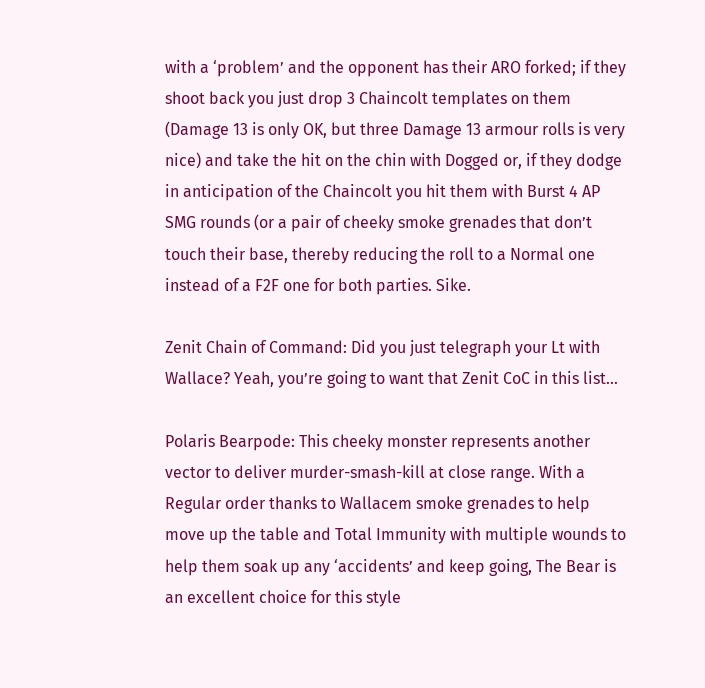with a ‘problem’ and the opponent has their ARO forked; if they shoot back you just drop 3 Chaincolt templates on them (Damage 13 is only OK, but three Damage 13 armour rolls is very nice) and take the hit on the chin with Dogged or, if they dodge in anticipation of the Chaincolt you hit them with Burst 4 AP SMG rounds (or a pair of cheeky smoke grenades that don’t touch their base, thereby reducing the roll to a Normal one instead of a F2F one for both parties. Sike.

Zenit Chain of Command: Did you just telegraph your Lt with Wallace? Yeah, you’re going to want that Zenit CoC in this list…

Polaris Bearpode: This cheeky monster represents another vector to deliver murder-smash-kill at close range. With a Regular order thanks to Wallacem smoke grenades to help move up the table and Total Immunity with multiple wounds to help them soak up any ‘accidents’ and keep going, The Bear is an excellent choice for this style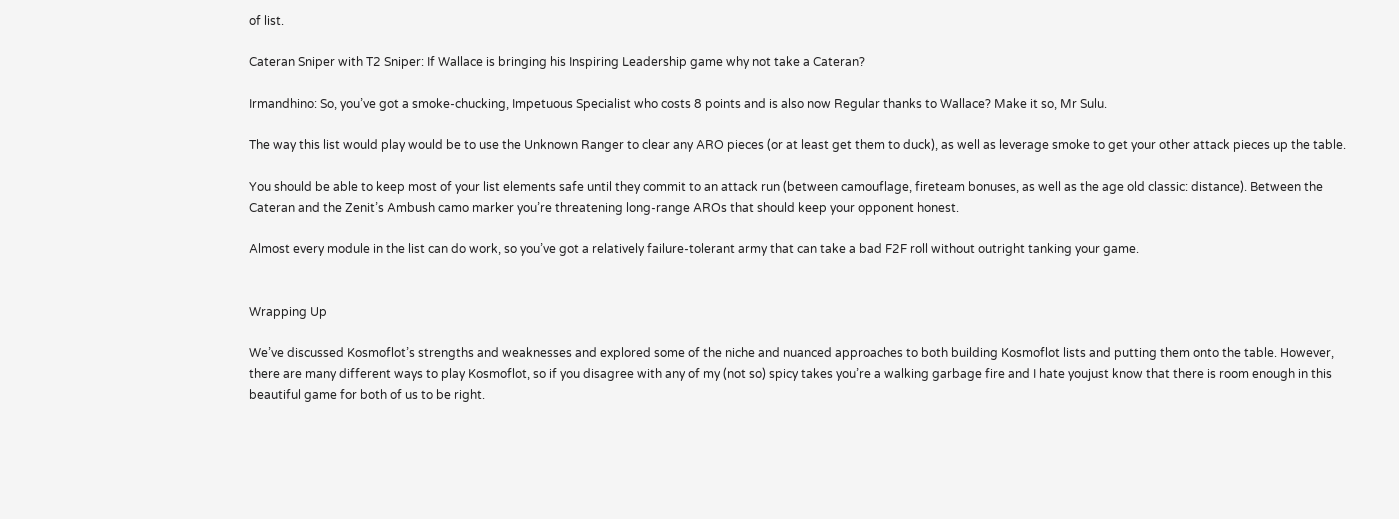of list.

Cateran Sniper with T2 Sniper: If Wallace is bringing his Inspiring Leadership game why not take a Cateran?

Irmandhino: So, you’ve got a smoke-chucking, Impetuous Specialist who costs 8 points and is also now Regular thanks to Wallace? Make it so, Mr Sulu.

The way this list would play would be to use the Unknown Ranger to clear any ARO pieces (or at least get them to duck), as well as leverage smoke to get your other attack pieces up the table.

You should be able to keep most of your list elements safe until they commit to an attack run (between camouflage, fireteam bonuses, as well as the age old classic: distance). Between the Cateran and the Zenit’s Ambush camo marker you’re threatening long-range AROs that should keep your opponent honest.

Almost every module in the list can do work, so you’ve got a relatively failure-tolerant army that can take a bad F2F roll without outright tanking your game.


Wrapping Up

We’ve discussed Kosmoflot’s strengths and weaknesses and explored some of the niche and nuanced approaches to both building Kosmoflot lists and putting them onto the table. However, there are many different ways to play Kosmoflot, so if you disagree with any of my (not so) spicy takes you’re a walking garbage fire and I hate youjust know that there is room enough in this beautiful game for both of us to be right.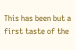This has been but a first taste of the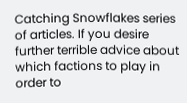Catching Snowflakes series of articles. If you desire further terrible advice about which factions to play in order to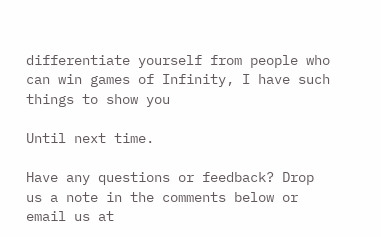differentiate yourself from people who can win games of Infinity, I have such things to show you

Until next time.

Have any questions or feedback? Drop us a note in the comments below or email us at